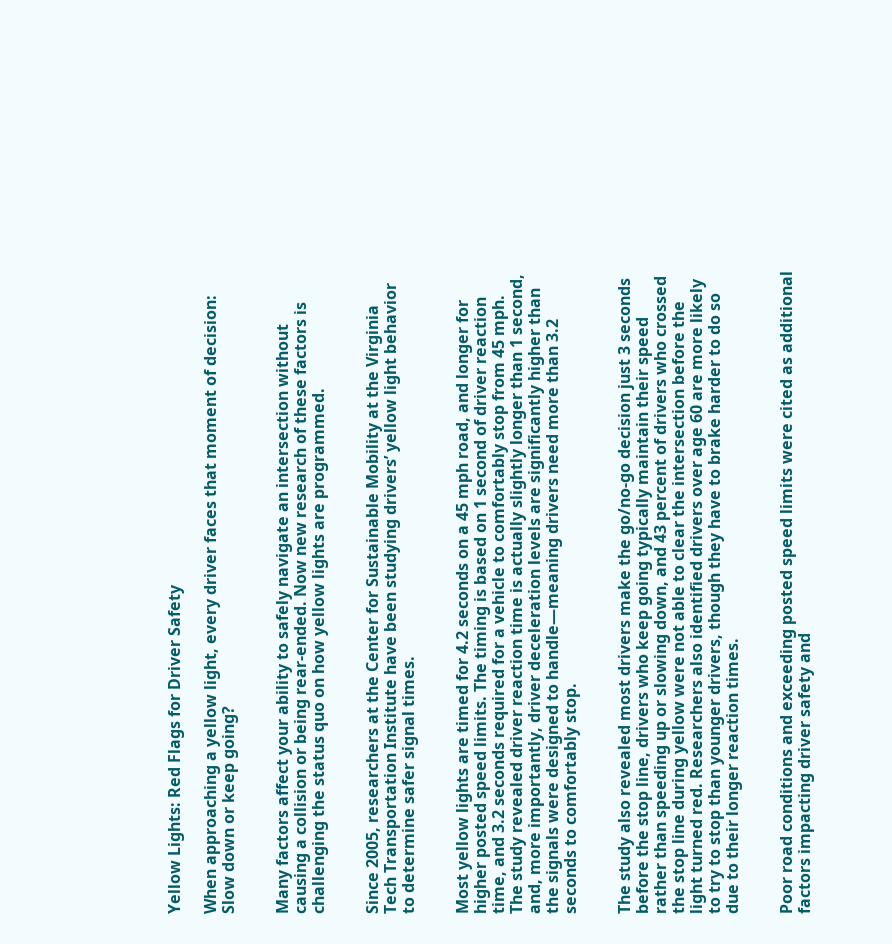Yellow Lights: Red Flags for Driver Safety

When approaching a yellow light, every driver faces that moment of decision: Slow down or keep going?


Many factors affect your ability to safely navigate an intersection without causing a collision or being rear-ended. Now new research of these factors is challenging the status quo on how yellow lights are programmed.


Since 2005, researchers at the Center for Sustainable Mobility at the Virginia Tech Transportation Institute have been studying drivers’ yellow light behavior to determine safer signal times.


Most yellow lights are timed for 4.2 seconds on a 45 mph road, and longer for higher posted speed limits. The timing is based on 1 second of driver reaction time, and 3.2 seconds required for a vehicle to comfortably stop from 45 mph. The study revealed driver reaction time is actually slightly longer than 1 second, and, more importantly, driver deceleration levels are significantly higher than the signals were designed to handle—meaning drivers need more than 3.2 seconds to comfortably stop.


The study also revealed most drivers make the go/no-go decision just 3 seconds before the stop line, drivers who keep going typically maintain their speed rather than speeding up or slowing down, and 43 percent of drivers who crossed the stop line during yellow were not able to clear the intersection before the light turned red. Researchers also identified drivers over age 60 are more likely to try to stop than younger drivers, though they have to brake harder to do so due to their longer reaction times.


Poor road conditions and exceeding posted speed limits were cited as additional factors impacting driver safety and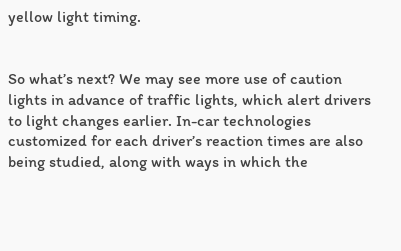yellow light timing.


So what’s next? We may see more use of caution lights in advance of traffic lights, which alert drivers to light changes earlier. In-car technologies customized for each driver’s reaction times are also being studied, along with ways in which the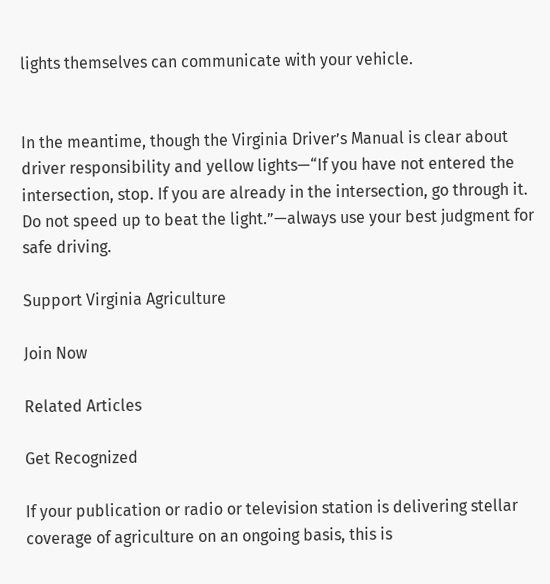lights themselves can communicate with your vehicle.


In the meantime, though the Virginia Driver’s Manual is clear about driver responsibility and yellow lights—“If you have not entered the intersection, stop. If you are already in the intersection, go through it. Do not speed up to beat the light.”—always use your best judgment for safe driving.

Support Virginia Agriculture

Join Now

Related Articles

Get Recognized

If your publication or radio or television station is delivering stellar coverage of agriculture on an ongoing basis, this is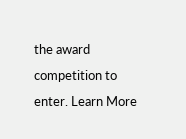the award competition to enter. Learn More